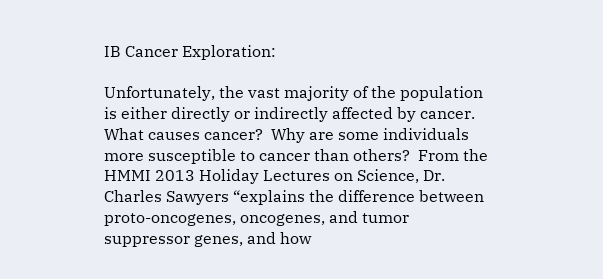IB Cancer Exploration:

Unfortunately, the vast majority of the population is either directly or indirectly affected by cancer.  What causes cancer?  Why are some individuals more susceptible to cancer than others?  From the HMMI 2013 Holiday Lectures on Science, Dr. Charles Sawyers “explains the difference between proto-oncogenes, oncogenes, and tumor suppressor genes, and how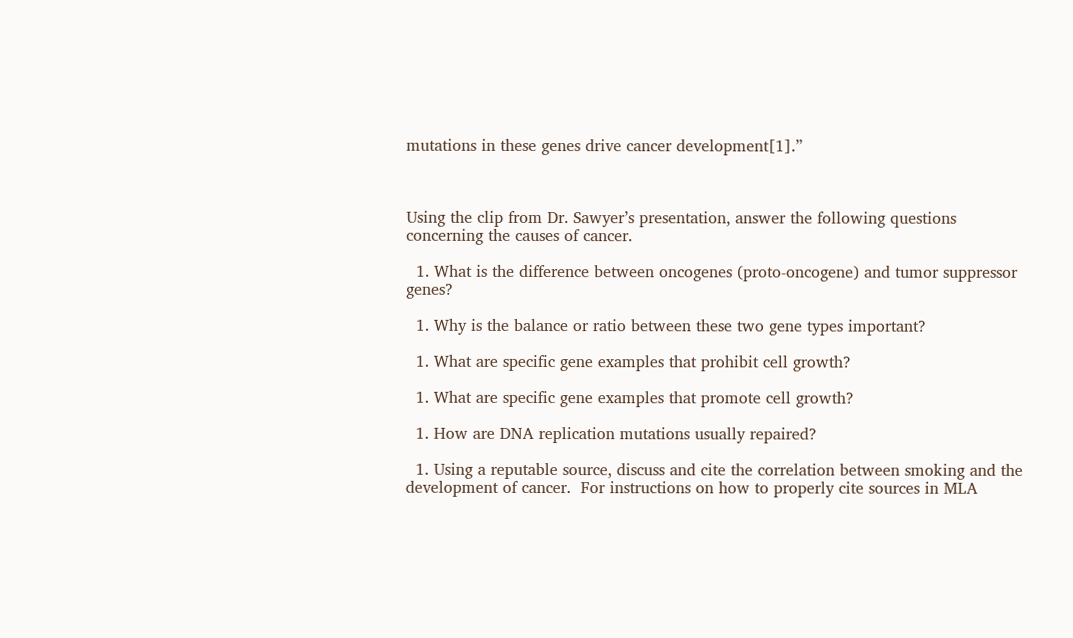mutations in these genes drive cancer development[1].”



Using the clip from Dr. Sawyer’s presentation, answer the following questions concerning the causes of cancer.

  1. What is the difference between oncogenes (proto-oncogene) and tumor suppressor genes?

  1. Why is the balance or ratio between these two gene types important?

  1. What are specific gene examples that prohibit cell growth?

  1. What are specific gene examples that promote cell growth?

  1. How are DNA replication mutations usually repaired?

  1. Using a reputable source, discuss and cite the correlation between smoking and the development of cancer.  For instructions on how to properly cite sources in MLA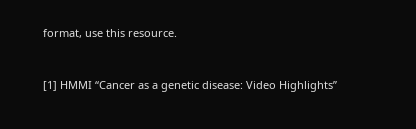format, use this resource.


[1] HMMI “Cancer as a genetic disease: Video Highlights”